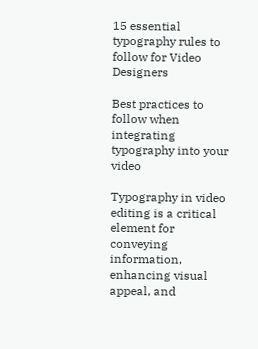15 essential typography rules to follow for Video Designers

Best practices to follow when integrating typography into your video

Typography in video editing is a critical element for conveying information, enhancing visual appeal, and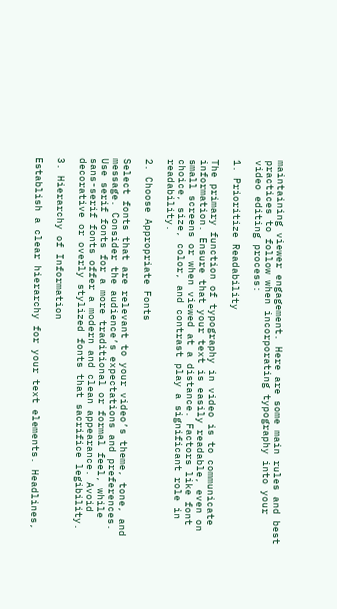maintaining viewer engagement. Here are some main rules and best practices to follow when incorporating typography into your video editing process:

1. Prioritize Readability

The primary function of typography in video is to communicate information. Ensure that your text is easily readable, even on small screens or when viewed at a distance. Factors like font choice, size, color, and contrast play a significant role in readability.

2. Choose Appropriate Fonts

Select fonts that are relevant to your video’s theme, tone, and message. Consider the audience’s expectations and preferences. Use serif fonts for a more traditional or formal feel, while sans-serif fonts offer a modern and clean appearance. Avoid decorative or overly stylized fonts that sacrifice legibility.

3. Hierarchy of Information

Establish a clear hierarchy for your text elements. Headlines,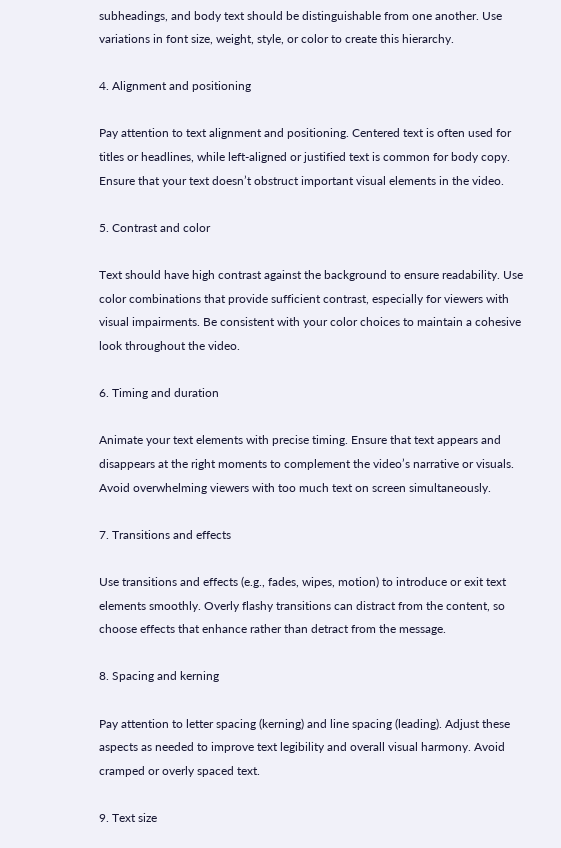subheadings, and body text should be distinguishable from one another. Use variations in font size, weight, style, or color to create this hierarchy.

4. Alignment and positioning

Pay attention to text alignment and positioning. Centered text is often used for titles or headlines, while left-aligned or justified text is common for body copy. Ensure that your text doesn’t obstruct important visual elements in the video.

5. Contrast and color

Text should have high contrast against the background to ensure readability. Use color combinations that provide sufficient contrast, especially for viewers with visual impairments. Be consistent with your color choices to maintain a cohesive look throughout the video.

6. Timing and duration

Animate your text elements with precise timing. Ensure that text appears and disappears at the right moments to complement the video’s narrative or visuals. Avoid overwhelming viewers with too much text on screen simultaneously.

7. Transitions and effects

Use transitions and effects (e.g., fades, wipes, motion) to introduce or exit text elements smoothly. Overly flashy transitions can distract from the content, so choose effects that enhance rather than detract from the message.

8. Spacing and kerning

Pay attention to letter spacing (kerning) and line spacing (leading). Adjust these aspects as needed to improve text legibility and overall visual harmony. Avoid cramped or overly spaced text.

9. Text size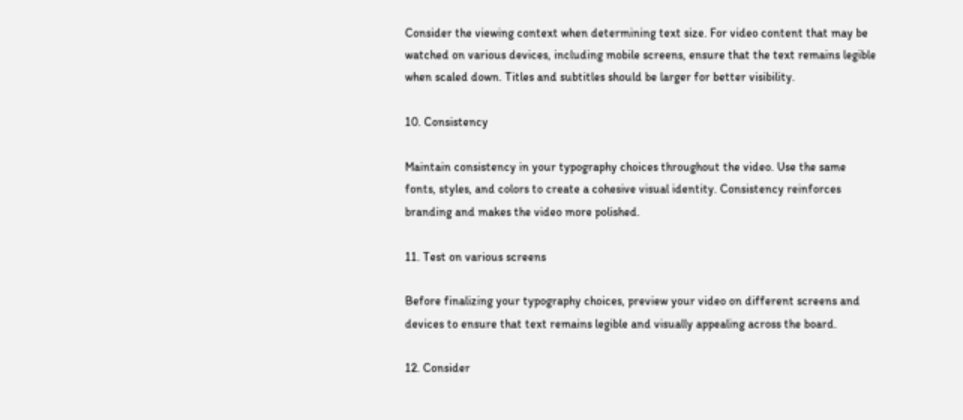Consider the viewing context when determining text size. For video content that may be watched on various devices, including mobile screens, ensure that the text remains legible when scaled down. Titles and subtitles should be larger for better visibility.

10. Consistency

Maintain consistency in your typography choices throughout the video. Use the same fonts, styles, and colors to create a cohesive visual identity. Consistency reinforces branding and makes the video more polished.

11. Test on various screens

Before finalizing your typography choices, preview your video on different screens and devices to ensure that text remains legible and visually appealing across the board.

12. Consider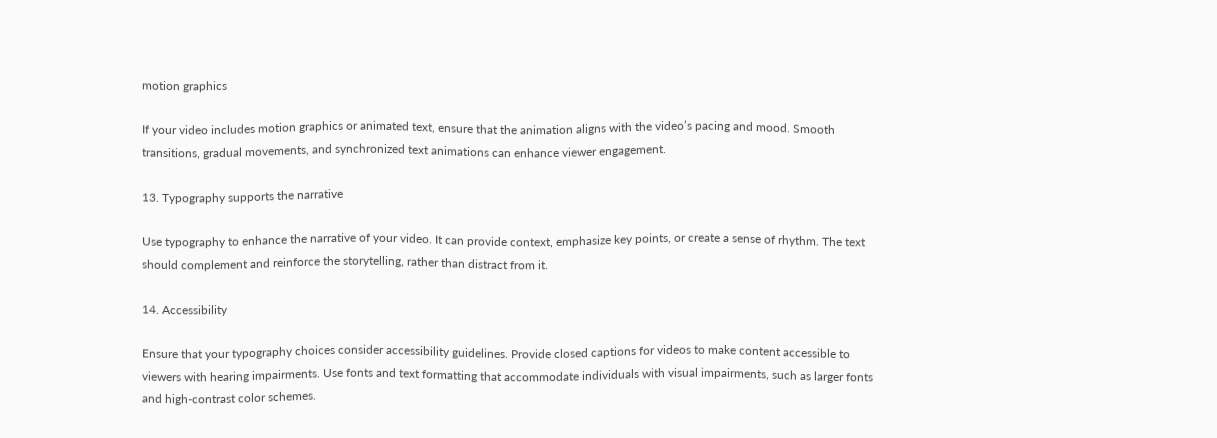motion graphics

If your video includes motion graphics or animated text, ensure that the animation aligns with the video’s pacing and mood. Smooth transitions, gradual movements, and synchronized text animations can enhance viewer engagement.

13. Typography supports the narrative

Use typography to enhance the narrative of your video. It can provide context, emphasize key points, or create a sense of rhythm. The text should complement and reinforce the storytelling, rather than distract from it.

14. Accessibility

Ensure that your typography choices consider accessibility guidelines. Provide closed captions for videos to make content accessible to viewers with hearing impairments. Use fonts and text formatting that accommodate individuals with visual impairments, such as larger fonts and high-contrast color schemes.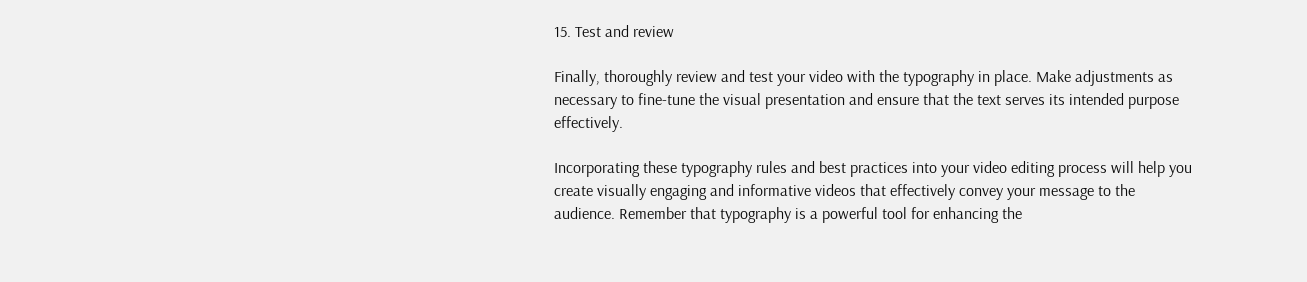15. Test and review

Finally, thoroughly review and test your video with the typography in place. Make adjustments as necessary to fine-tune the visual presentation and ensure that the text serves its intended purpose effectively.

Incorporating these typography rules and best practices into your video editing process will help you create visually engaging and informative videos that effectively convey your message to the audience. Remember that typography is a powerful tool for enhancing the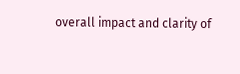overall impact and clarity of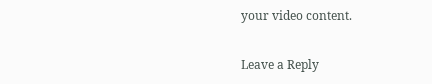your video content.

Leave a Reply